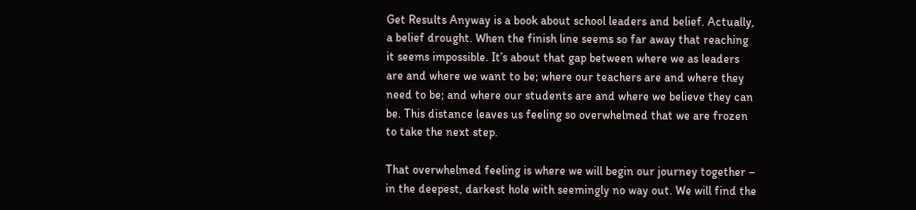Get Results Anyway is a book about school leaders and belief. Actually, a belief drought. When the finish line seems so far away that reaching it seems impossible. It’s about that gap between where we as leaders are and where we want to be; where our teachers are and where they need to be; and where our students are and where we believe they can be. This distance leaves us feeling so overwhelmed that we are frozen to take the next step.

That overwhelmed feeling is where we will begin our journey together – in the deepest, darkest hole with seemingly no way out. We will find the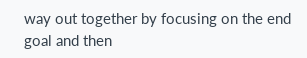way out together by focusing on the end goal and then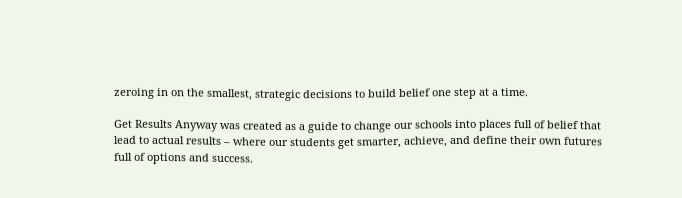zeroing in on the smallest, strategic decisions to build belief one step at a time.

Get Results Anyway was created as a guide to change our schools into places full of belief that lead to actual results – where our students get smarter, achieve, and define their own futures full of options and success.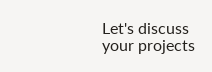Let's discuss your projects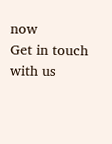now
Get in touch with us